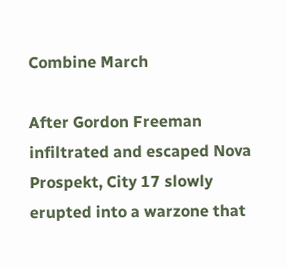Combine March

After Gordon Freeman infiltrated and escaped Nova Prospekt, City 17 slowly erupted into a warzone that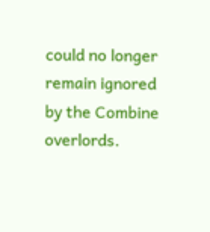could no longer remain ignored by the Combine overlords.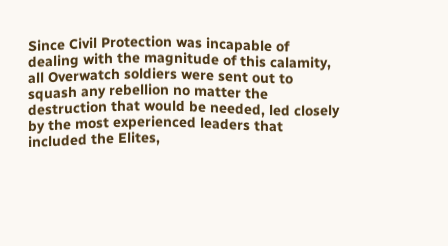Since Civil Protection was incapable of dealing with the magnitude of this calamity, all Overwatch soldiers were sent out to squash any rebellion no matter the destruction that would be needed, led closely by the most experienced leaders that included the Elites,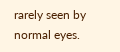rarely seen by normal eyes.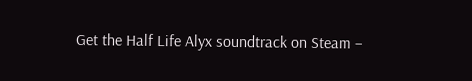Get the Half Life Alyx soundtrack on Steam –